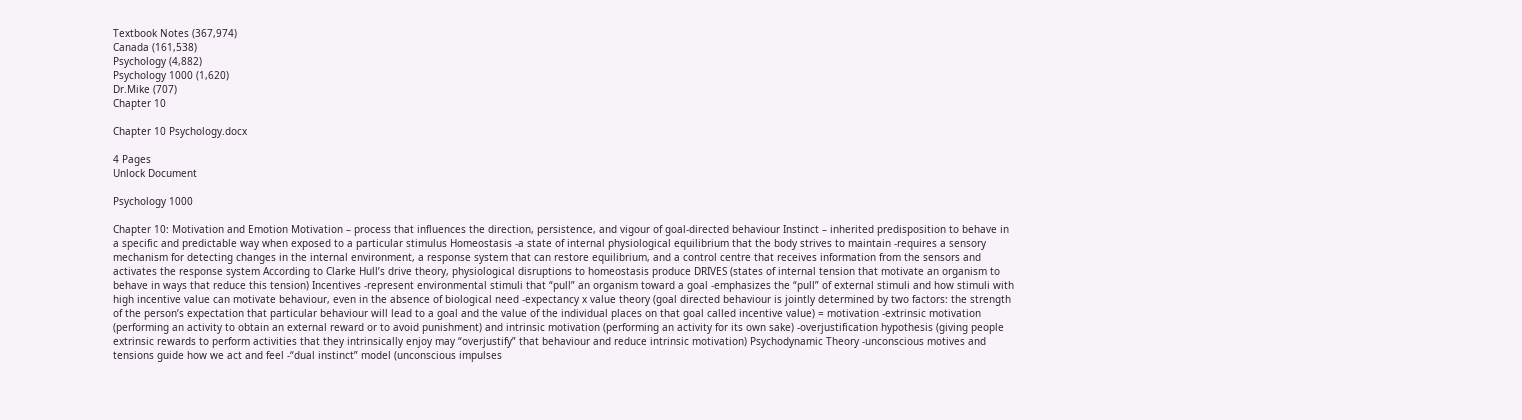Textbook Notes (367,974)
Canada (161,538)
Psychology (4,882)
Psychology 1000 (1,620)
Dr.Mike (707)
Chapter 10

Chapter 10 Psychology.docx

4 Pages
Unlock Document

Psychology 1000

Chapter 10: Motivation and Emotion Motivation – process that influences the direction, persistence, and vigour of goal-directed behaviour Instinct – inherited predisposition to behave in a specific and predictable way when exposed to a particular stimulus Homeostasis -a state of internal physiological equilibrium that the body strives to maintain -requires a sensory mechanism for detecting changes in the internal environment, a response system that can restore equilibrium, and a control centre that receives information from the sensors and activates the response system According to Clarke Hull’s drive theory, physiological disruptions to homeostasis produce DRIVES (states of internal tension that motivate an organism to behave in ways that reduce this tension) Incentives -represent environmental stimuli that “pull” an organism toward a goal -emphasizes the “pull” of external stimuli and how stimuli with high incentive value can motivate behaviour, even in the absence of biological need -expectancy x value theory (goal directed behaviour is jointly determined by two factors: the strength of the person’s expectation that particular behaviour will lead to a goal and the value of the individual places on that goal called incentive value) = motivation -extrinsic motivation (performing an activity to obtain an external reward or to avoid punishment) and intrinsic motivation (performing an activity for its own sake) -overjustification hypothesis (giving people extrinsic rewards to perform activities that they intrinsically enjoy may “overjustify” that behaviour and reduce intrinsic motivation) Psychodynamic Theory -unconscious motives and tensions guide how we act and feel -“dual instinct” model (unconscious impulses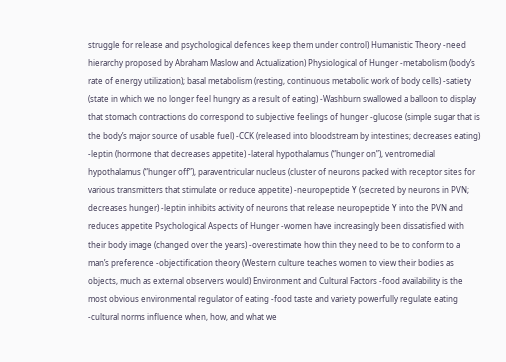struggle for release and psychological defences keep them under control) Humanistic Theory -need hierarchy proposed by Abraham Maslow and Actualization) Physiological of Hunger -metabolism (body’s rate of energy utilization); basal metabolism (resting, continuous metabolic work of body cells) -satiety (state in which we no longer feel hungry as a result of eating) -Washburn swallowed a balloon to display that stomach contractions do correspond to subjective feelings of hunger -glucose (simple sugar that is the body’s major source of usable fuel) -CCK (released into bloodstream by intestines; decreases eating) -leptin (hormone that decreases appetite) -lateral hypothalamus (“hunger on”), ventromedial hypothalamus (“hunger off”), paraventricular nucleus (cluster of neurons packed with receptor sites for various transmitters that stimulate or reduce appetite) -neuropeptide Y (secreted by neurons in PVN; decreases hunger) -leptin inhibits activity of neurons that release neuropeptide Y into the PVN and reduces appetite Psychological Aspects of Hunger -women have increasingly been dissatisfied with their body image (changed over the years) -overestimate how thin they need to be to conform to a man’s preference -objectification theory (Western culture teaches women to view their bodies as objects, much as external observers would) Environment and Cultural Factors -food availability is the most obvious environmental regulator of eating -food taste and variety powerfully regulate eating -cultural norms influence when, how, and what we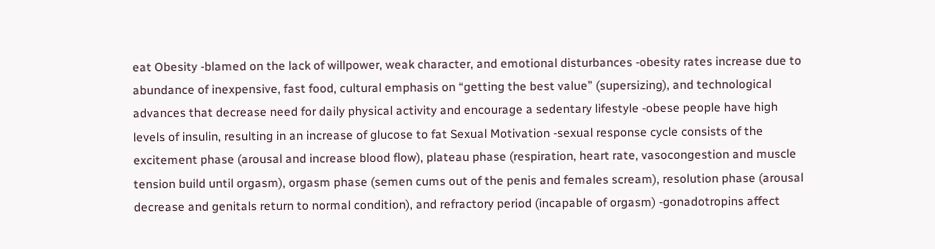eat Obesity -blamed on the lack of willpower, weak character, and emotional disturbances -obesity rates increase due to abundance of inexpensive, fast food, cultural emphasis on “getting the best value” (supersizing), and technological advances that decrease need for daily physical activity and encourage a sedentary lifestyle -obese people have high levels of insulin, resulting in an increase of glucose to fat Sexual Motivation -sexual response cycle consists of the excitement phase (arousal and increase blood flow), plateau phase (respiration, heart rate, vasocongestion and muscle tension build until orgasm), orgasm phase (semen cums out of the penis and females scream), resolution phase (arousal decrease and genitals return to normal condition), and refractory period (incapable of orgasm) -gonadotropins affect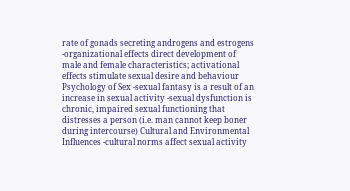rate of gonads secreting androgens and estrogens -organizational effects direct development of male and female characteristics; activational effects stimulate sexual desire and behaviour Psychology of Sex -sexual fantasy is a result of an increase in sexual activity -sexual dysfunction is chronic, impaired sexual functioning that distresses a person (i.e. man cannot keep boner during intercourse) Cultural and Environmental Influences -cultural norms affect sexual activity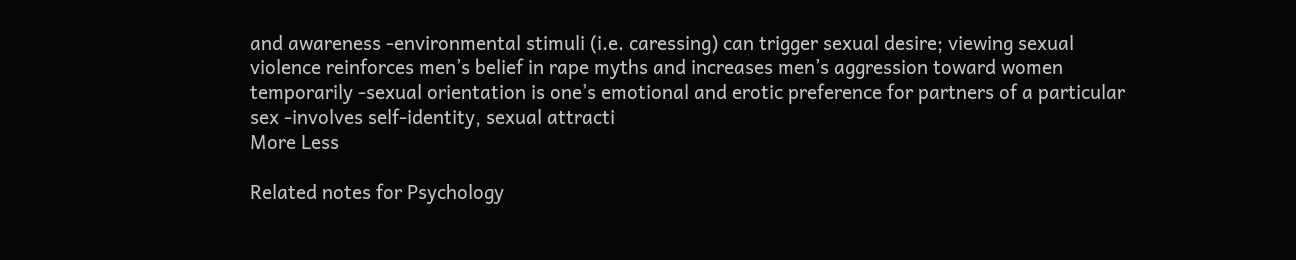and awareness -environmental stimuli (i.e. caressing) can trigger sexual desire; viewing sexual violence reinforces men’s belief in rape myths and increases men’s aggression toward women temporarily -sexual orientation is one’s emotional and erotic preference for partners of a particular sex -involves self-identity, sexual attracti
More Less

Related notes for Psychology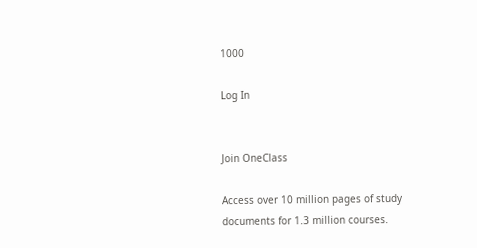1000

Log In


Join OneClass

Access over 10 million pages of study
documents for 1.3 million courses.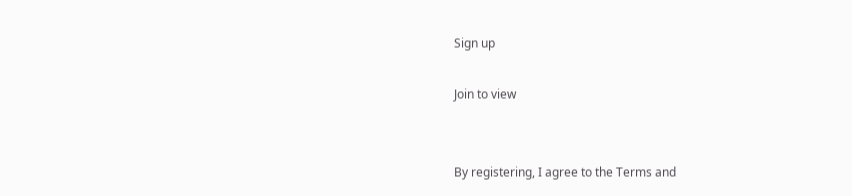Sign up

Join to view


By registering, I agree to the Terms and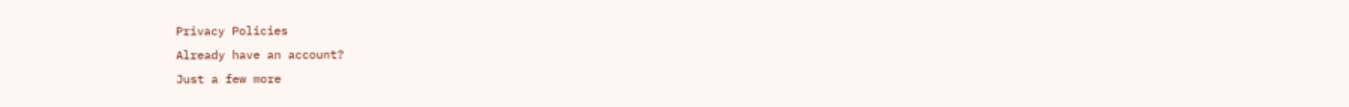Privacy Policies
Already have an account?
Just a few more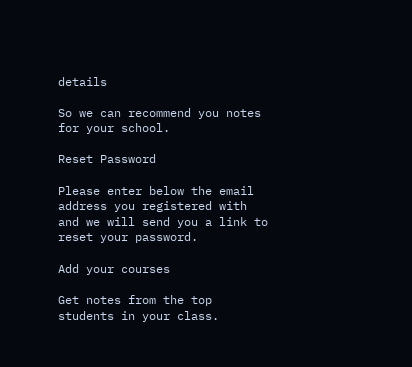details

So we can recommend you notes for your school.

Reset Password

Please enter below the email address you registered with and we will send you a link to reset your password.

Add your courses

Get notes from the top students in your class.